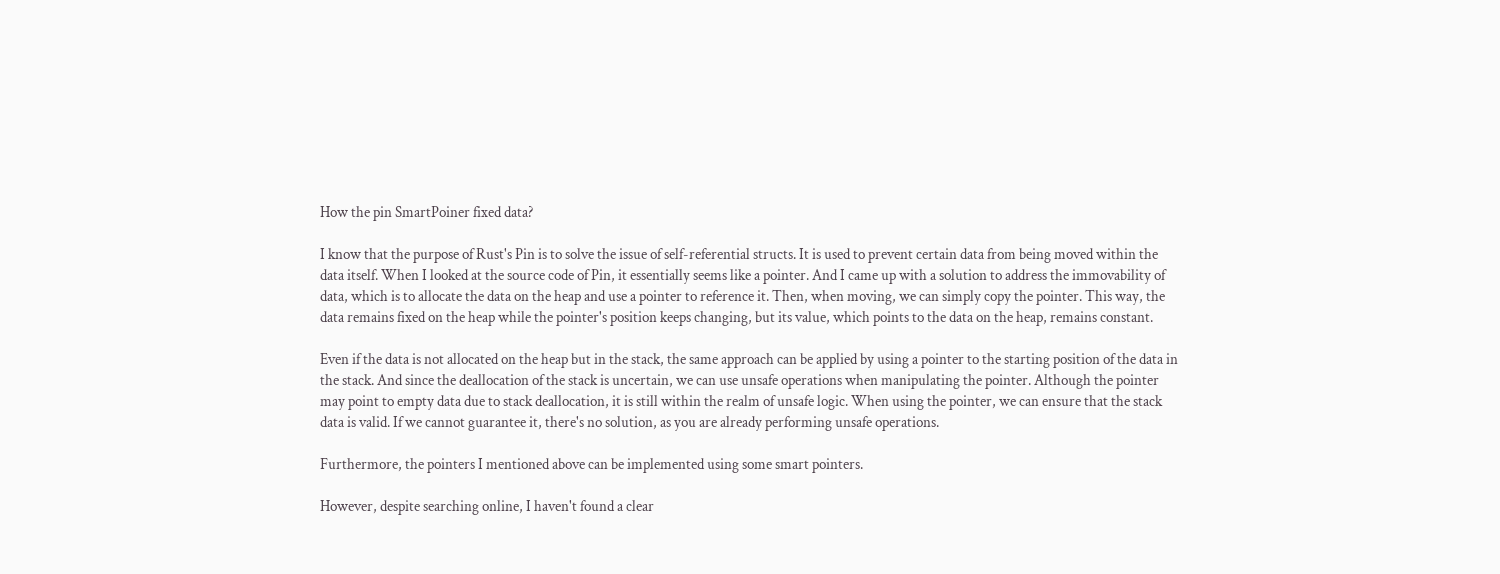How the pin SmartPoiner fixed data?

I know that the purpose of Rust's Pin is to solve the issue of self-referential structs. It is used to prevent certain data from being moved within the data itself. When I looked at the source code of Pin, it essentially seems like a pointer. And I came up with a solution to address the immovability of data, which is to allocate the data on the heap and use a pointer to reference it. Then, when moving, we can simply copy the pointer. This way, the data remains fixed on the heap while the pointer's position keeps changing, but its value, which points to the data on the heap, remains constant.

Even if the data is not allocated on the heap but in the stack, the same approach can be applied by using a pointer to the starting position of the data in the stack. And since the deallocation of the stack is uncertain, we can use unsafe operations when manipulating the pointer. Although the pointer may point to empty data due to stack deallocation, it is still within the realm of unsafe logic. When using the pointer, we can ensure that the stack data is valid. If we cannot guarantee it, there's no solution, as you are already performing unsafe operations.

Furthermore, the pointers I mentioned above can be implemented using some smart pointers.

However, despite searching online, I haven't found a clear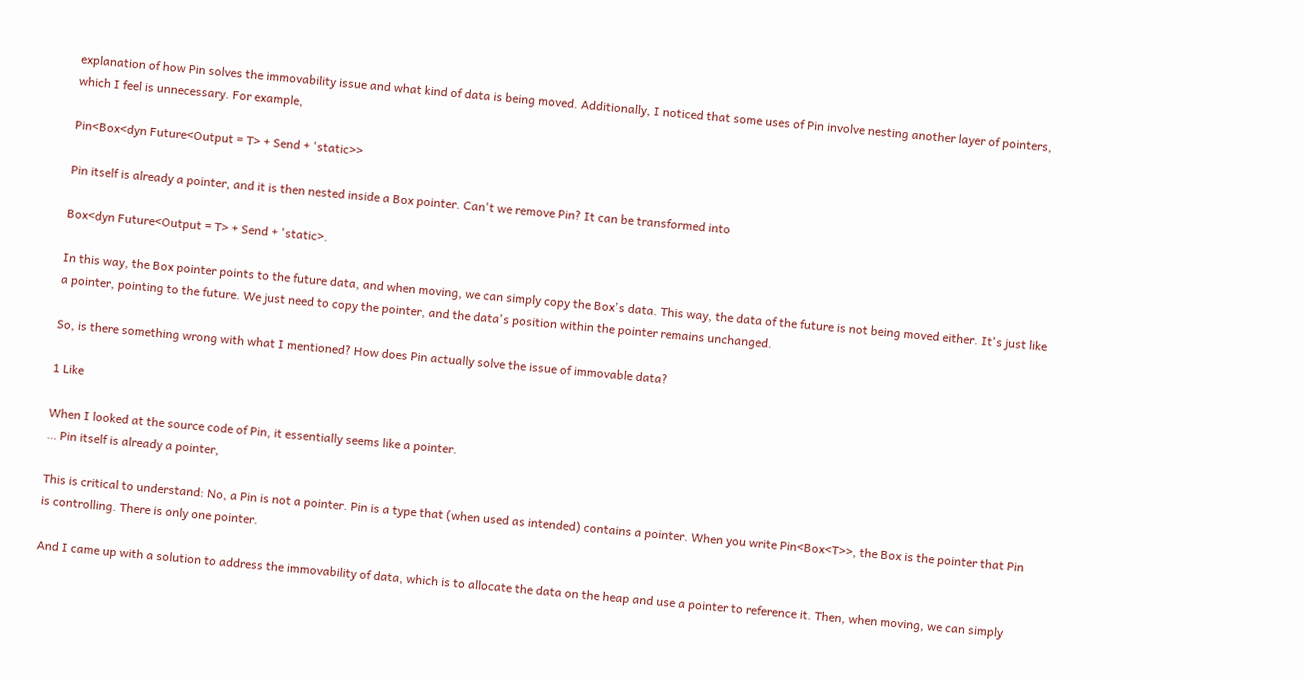explanation of how Pin solves the immovability issue and what kind of data is being moved. Additionally, I noticed that some uses of Pin involve nesting another layer of pointers, which I feel is unnecessary. For example,

Pin<Box<dyn Future<Output = T> + Send + 'static>>

Pin itself is already a pointer, and it is then nested inside a Box pointer. Can't we remove Pin? It can be transformed into

Box<dyn Future<Output = T> + Send + 'static>.

In this way, the Box pointer points to the future data, and when moving, we can simply copy the Box's data. This way, the data of the future is not being moved either. It's just like a pointer, pointing to the future. We just need to copy the pointer, and the data's position within the pointer remains unchanged.

So, is there something wrong with what I mentioned? How does Pin actually solve the issue of immovable data?

1 Like

When I looked at the source code of Pin, it essentially seems like a pointer.
… Pin itself is already a pointer,

This is critical to understand: No, a Pin is not a pointer. Pin is a type that (when used as intended) contains a pointer. When you write Pin<Box<T>>, the Box is the pointer that Pin is controlling. There is only one pointer.

And I came up with a solution to address the immovability of data, which is to allocate the data on the heap and use a pointer to reference it. Then, when moving, we can simply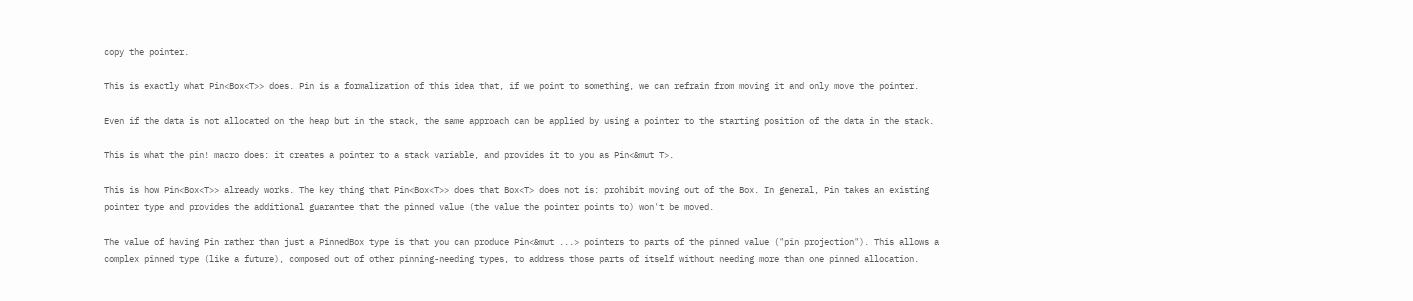copy the pointer.

This is exactly what Pin<Box<T>> does. Pin is a formalization of this idea that, if we point to something, we can refrain from moving it and only move the pointer.

Even if the data is not allocated on the heap but in the stack, the same approach can be applied by using a pointer to the starting position of the data in the stack.

This is what the pin! macro does: it creates a pointer to a stack variable, and provides it to you as Pin<&mut T>.

This is how Pin<Box<T>> already works. The key thing that Pin<Box<T>> does that Box<T> does not is: prohibit moving out of the Box. In general, Pin takes an existing pointer type and provides the additional guarantee that the pinned value (the value the pointer points to) won't be moved.

The value of having Pin rather than just a PinnedBox type is that you can produce Pin<&mut ...> pointers to parts of the pinned value ("pin projection"). This allows a complex pinned type (like a future), composed out of other pinning-needing types, to address those parts of itself without needing more than one pinned allocation.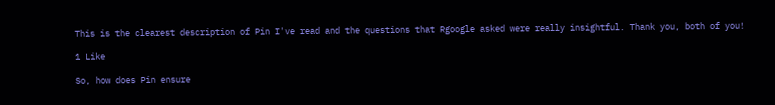This is the clearest description of Pin I've read and the questions that Rgoogle asked were really insightful. Thank you, both of you!

1 Like

So, how does Pin ensure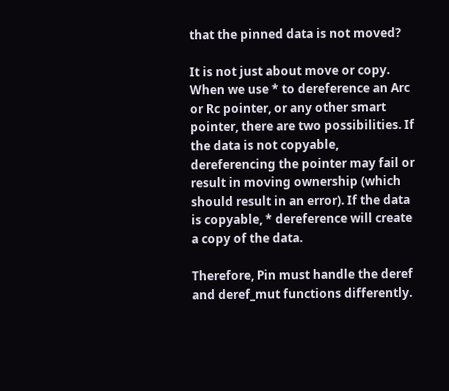that the pinned data is not moved?

It is not just about move or copy. When we use * to dereference an Arc or Rc pointer, or any other smart pointer, there are two possibilities. If the data is not copyable, dereferencing the pointer may fail or result in moving ownership (which should result in an error). If the data is copyable, * dereference will create a copy of the data.

Therefore, Pin must handle the deref and deref_mut functions differently.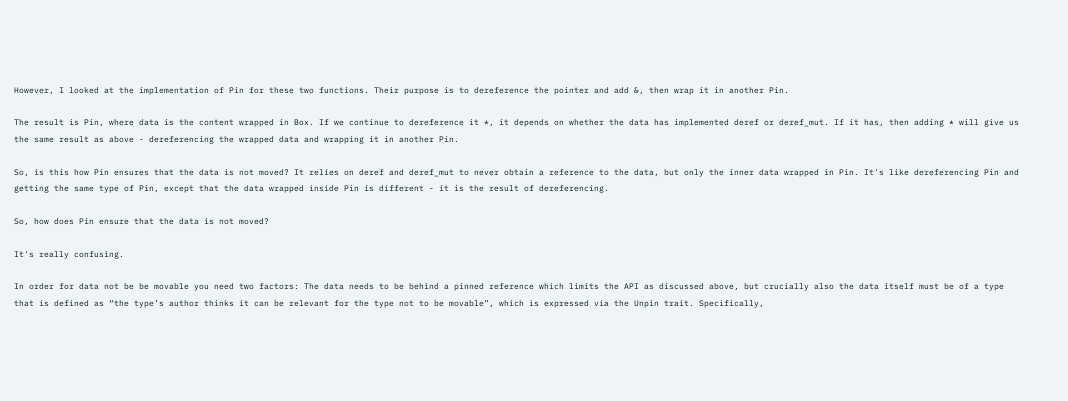However, I looked at the implementation of Pin for these two functions. Their purpose is to dereference the pointer and add &, then wrap it in another Pin.

The result is Pin, where data is the content wrapped in Box. If we continue to dereference it *, it depends on whether the data has implemented deref or deref_mut. If it has, then adding * will give us the same result as above - dereferencing the wrapped data and wrapping it in another Pin.

So, is this how Pin ensures that the data is not moved? It relies on deref and deref_mut to never obtain a reference to the data, but only the inner data wrapped in Pin. It's like dereferencing Pin and getting the same type of Pin, except that the data wrapped inside Pin is different - it is the result of dereferencing.

So, how does Pin ensure that the data is not moved?

It's really confusing.

In order for data not be be movable you need two factors: The data needs to be behind a pinned reference which limits the API as discussed above, but crucially also the data itself must be of a type that is defined as “the type’s author thinks it can be relevant for the type not to be movable”, which is expressed via the Unpin trait. Specifically,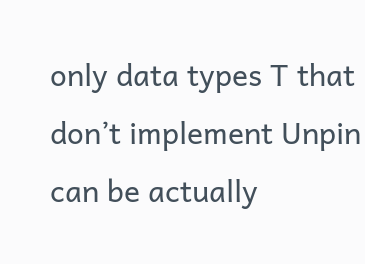only data types T that don’t implement Unpin can be actually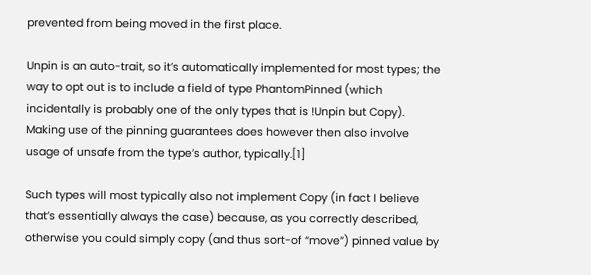prevented from being moved in the first place.

Unpin is an auto-trait, so it’s automatically implemented for most types; the way to opt out is to include a field of type PhantomPinned (which incidentally is probably one of the only types that is !Unpin but Copy). Making use of the pinning guarantees does however then also involve usage of unsafe from the type’s author, typically.[1]

Such types will most typically also not implement Copy (in fact I believe that’s essentially always the case) because, as you correctly described, otherwise you could simply copy (and thus sort-of “move”) pinned value by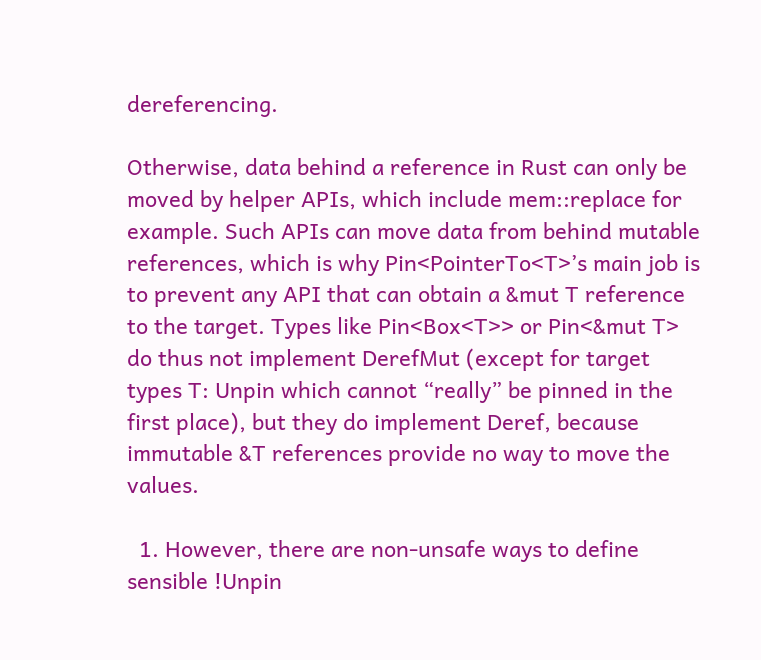dereferencing.

Otherwise, data behind a reference in Rust can only be moved by helper APIs, which include mem::replace for example. Such APIs can move data from behind mutable references, which is why Pin<PointerTo<T>’s main job is to prevent any API that can obtain a &mut T reference to the target. Types like Pin<Box<T>> or Pin<&mut T> do thus not implement DerefMut (except for target types T: Unpin which cannot “really” be pinned in the first place), but they do implement Deref, because immutable &T references provide no way to move the values.

  1. However, there are non-unsafe ways to define sensible !Unpin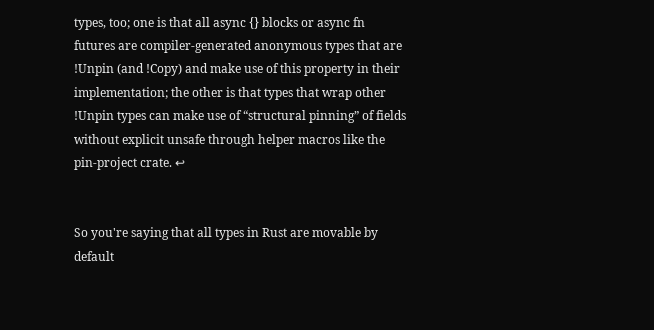types, too; one is that all async {} blocks or async fn futures are compiler-generated anonymous types that are !Unpin (and !Copy) and make use of this property in their implementation; the other is that types that wrap other !Unpin types can make use of “structural pinning” of fields without explicit unsafe through helper macros like the pin-project crate. ↩


So you're saying that all types in Rust are movable by default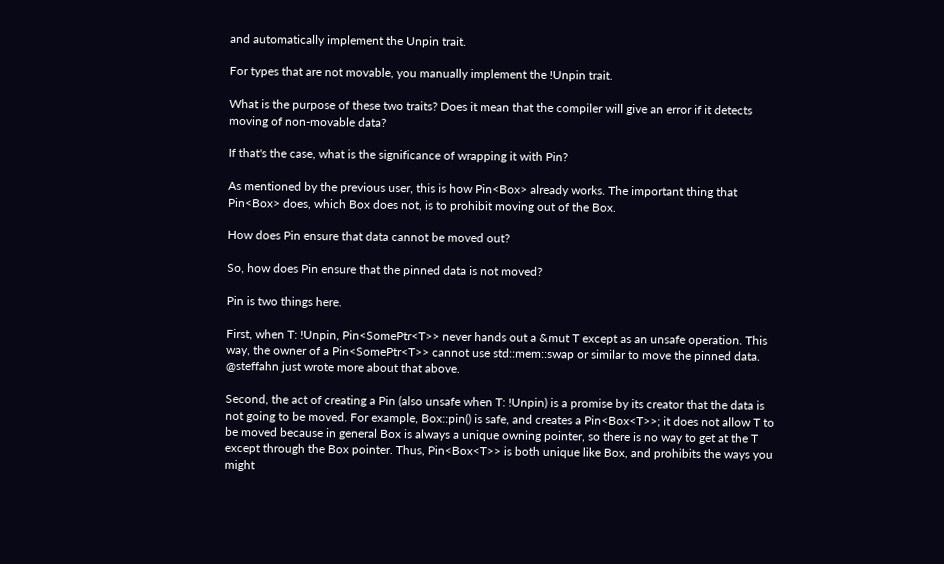and automatically implement the Unpin trait.

For types that are not movable, you manually implement the !Unpin trait.

What is the purpose of these two traits? Does it mean that the compiler will give an error if it detects moving of non-movable data?

If that's the case, what is the significance of wrapping it with Pin?

As mentioned by the previous user, this is how Pin<Box> already works. The important thing that Pin<Box> does, which Box does not, is to prohibit moving out of the Box.

How does Pin ensure that data cannot be moved out?

So, how does Pin ensure that the pinned data is not moved?

Pin is two things here.

First, when T: !Unpin, Pin<SomePtr<T>> never hands out a &mut T except as an unsafe operation. This way, the owner of a Pin<SomePtr<T>> cannot use std::mem::swap or similar to move the pinned data. @steffahn just wrote more about that above.

Second, the act of creating a Pin (also unsafe when T: !Unpin) is a promise by its creator that the data is not going to be moved. For example, Box::pin() is safe, and creates a Pin<Box<T>>; it does not allow T to be moved because in general Box is always a unique owning pointer, so there is no way to get at the T except through the Box pointer. Thus, Pin<Box<T>> is both unique like Box, and prohibits the ways you might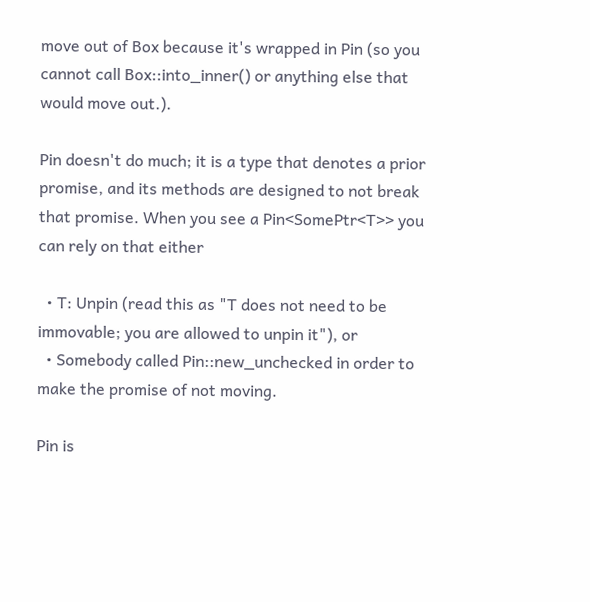move out of Box because it's wrapped in Pin (so you cannot call Box::into_inner() or anything else that would move out.).

Pin doesn't do much; it is a type that denotes a prior promise, and its methods are designed to not break that promise. When you see a Pin<SomePtr<T>> you can rely on that either

  • T: Unpin (read this as "T does not need to be immovable; you are allowed to unpin it"), or
  • Somebody called Pin::new_unchecked in order to make the promise of not moving.

Pin is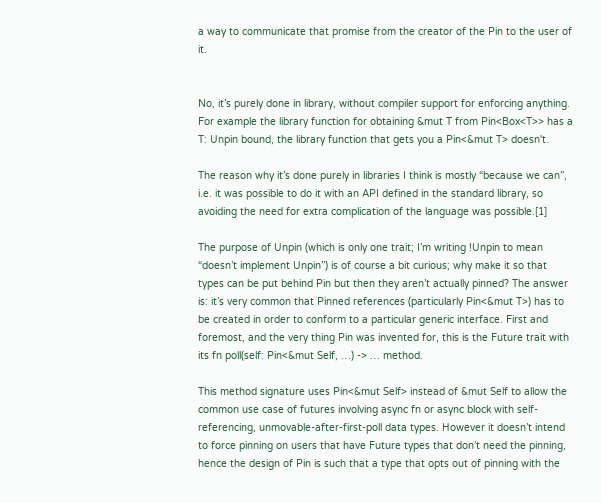a way to communicate that promise from the creator of the Pin to the user of it.


No, it’s purely done in library, without compiler support for enforcing anything. For example the library function for obtaining &mut T from Pin<Box<T>> has a T: Unpin bound, the library function that gets you a Pin<&mut T> doesn't.

The reason why it’s done purely in libraries I think is mostly “because we can”, i.e. it was possible to do it with an API defined in the standard library, so avoiding the need for extra complication of the language was possible.[1]

The purpose of Unpin (which is only one trait; I’m writing !Unpin to mean “doesn’t implement Unpin”) is of course a bit curious; why make it so that types can be put behind Pin but then they aren’t actually pinned? The answer is: it’s very common that Pinned references (particularly Pin<&mut T>) has to be created in order to conform to a particular generic interface. First and foremost, and the very thing Pin was invented for, this is the Future trait with its fn poll(self: Pin<&mut Self, …) -> … method.

This method signature uses Pin<&mut Self> instead of &mut Self to allow the common use case of futures involving async fn or async block with self-referencing, unmovable-after-first-poll data types. However it doesn’t intend to force pinning on users that have Future types that don’t need the pinning, hence the design of Pin is such that a type that opts out of pinning with the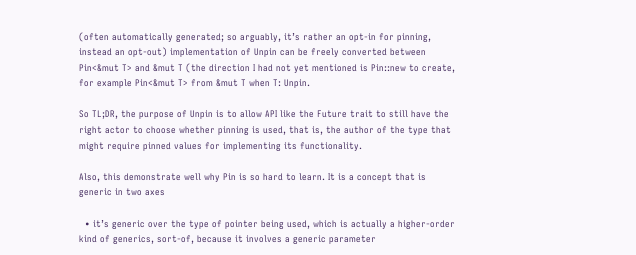(often automatically generated; so arguably, it’s rather an opt-in for pinning, instead an opt-out) implementation of Unpin can be freely converted between Pin<&mut T> and &mut T (the direction I had not yet mentioned is Pin::new to create, for example Pin<&mut T> from &mut T when T: Unpin.

So TL;DR, the purpose of Unpin is to allow API like the Future trait to still have the right actor to choose whether pinning is used, that is, the author of the type that might require pinned values for implementing its functionality.

Also, this demonstrate well why Pin is so hard to learn. It is a concept that is generic in two axes

  • it’s generic over the type of pointer being used, which is actually a higher-order kind of generics, sort-of, because it involves a generic parameter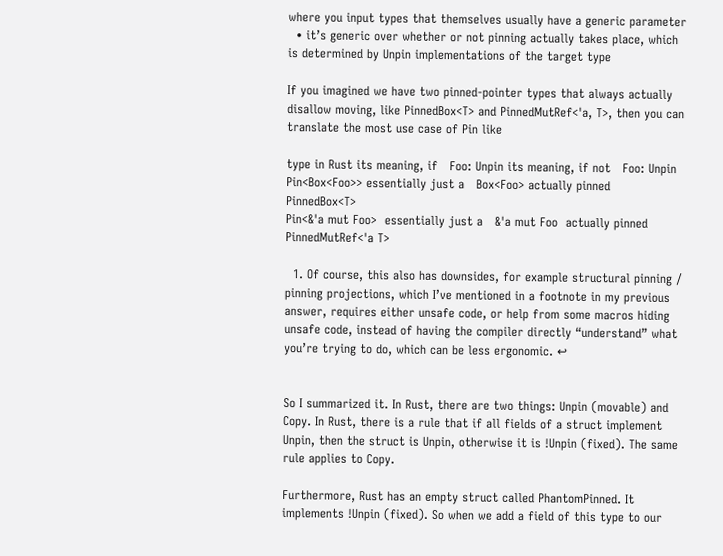where you input types that themselves usually have a generic parameter
  • it’s generic over whether or not pinning actually takes place, which is determined by Unpin implementations of the target type

If you imagined we have two pinned-pointer types that always actually disallow moving, like PinnedBox<T> and PinnedMutRef<'a, T>, then you can translate the most use case of Pin like

type in Rust its meaning, if   Foo: Unpin its meaning, if not   Foo: Unpin
Pin<Box<Foo>> essentially just a   Box<Foo> actually pinned   PinnedBox<T>
Pin<&'a mut Foo>  essentially just a   &'a mut Foo  actually pinned   PinnedMutRef<'a T>

  1. Of course, this also has downsides, for example structural pinning / pinning projections, which I’ve mentioned in a footnote in my previous answer, requires either unsafe code, or help from some macros hiding unsafe code, instead of having the compiler directly “understand” what you’re trying to do, which can be less ergonomic. ↩


So I summarized it. In Rust, there are two things: Unpin (movable) and Copy. In Rust, there is a rule that if all fields of a struct implement Unpin, then the struct is Unpin, otherwise it is !Unpin (fixed). The same rule applies to Copy.

Furthermore, Rust has an empty struct called PhantomPinned. It implements !Unpin (fixed). So when we add a field of this type to our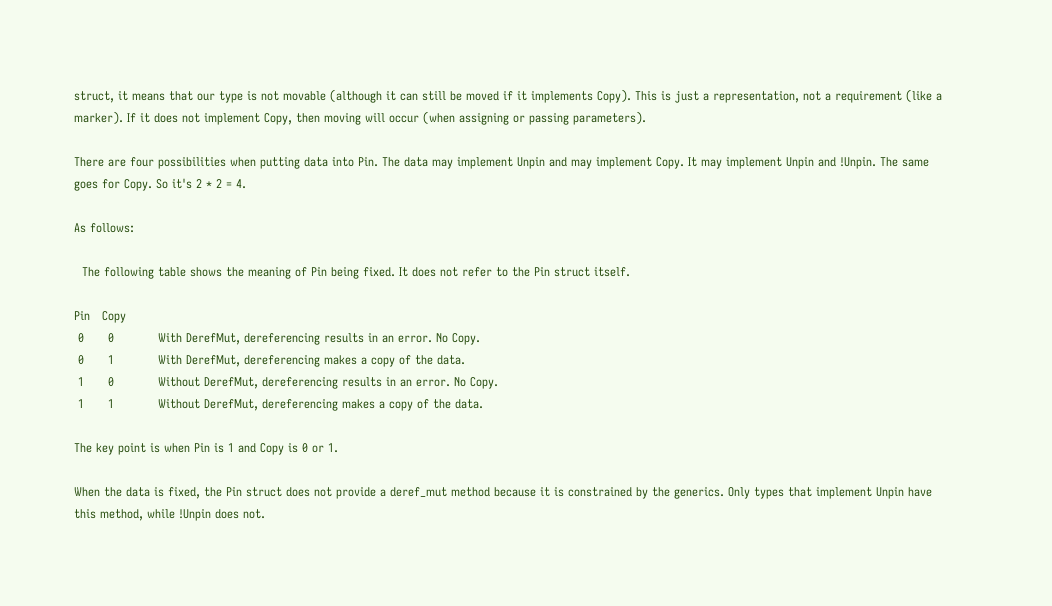struct, it means that our type is not movable (although it can still be moved if it implements Copy). This is just a representation, not a requirement (like a marker). If it does not implement Copy, then moving will occur (when assigning or passing parameters).

There are four possibilities when putting data into Pin. The data may implement Unpin and may implement Copy. It may implement Unpin and !Unpin. The same goes for Copy. So it's 2 * 2 = 4.

As follows:

  The following table shows the meaning of Pin being fixed. It does not refer to the Pin struct itself.

Pin   Copy
 0      0           With DerefMut, dereferencing results in an error. No Copy.
 0      1           With DerefMut, dereferencing makes a copy of the data.
 1      0           Without DerefMut, dereferencing results in an error. No Copy.
 1      1           Without DerefMut, dereferencing makes a copy of the data.

The key point is when Pin is 1 and Copy is 0 or 1.

When the data is fixed, the Pin struct does not provide a deref_mut method because it is constrained by the generics. Only types that implement Unpin have this method, while !Unpin does not.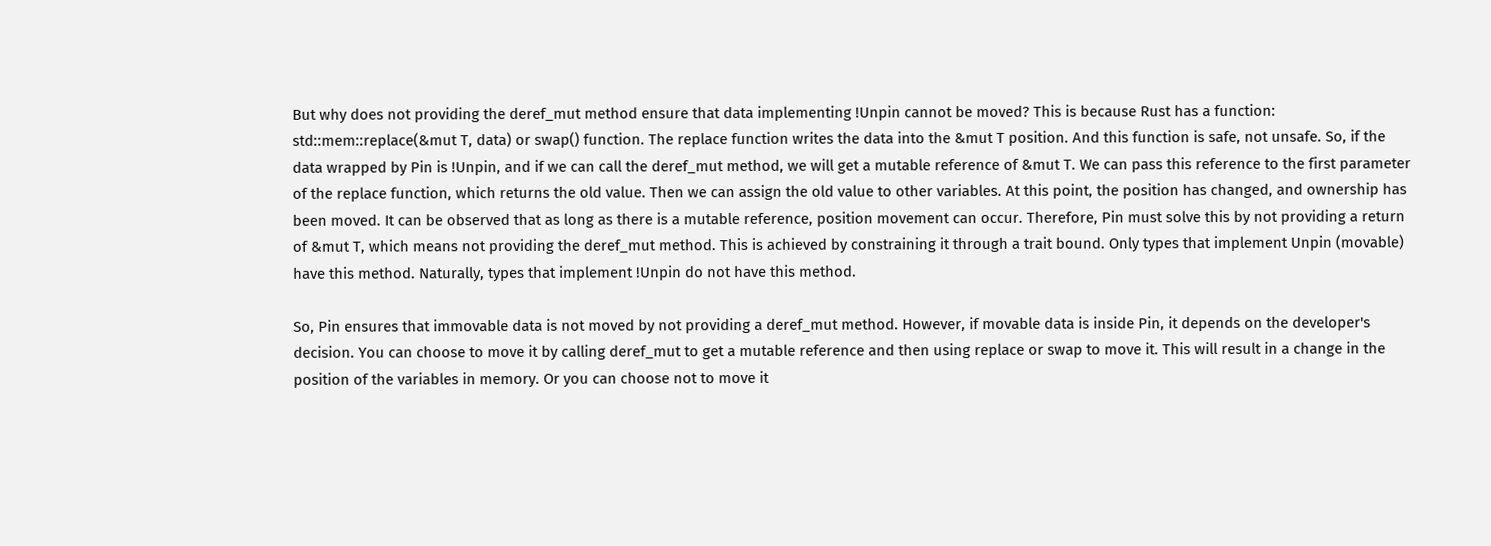But why does not providing the deref_mut method ensure that data implementing !Unpin cannot be moved? This is because Rust has a function: std::mem::replace(&mut T, data) or swap() function. The replace function writes the data into the &mut T position. And this function is safe, not unsafe. So, if the data wrapped by Pin is !Unpin, and if we can call the deref_mut method, we will get a mutable reference of &mut T. We can pass this reference to the first parameter of the replace function, which returns the old value. Then we can assign the old value to other variables. At this point, the position has changed, and ownership has been moved. It can be observed that as long as there is a mutable reference, position movement can occur. Therefore, Pin must solve this by not providing a return of &mut T, which means not providing the deref_mut method. This is achieved by constraining it through a trait bound. Only types that implement Unpin (movable) have this method. Naturally, types that implement !Unpin do not have this method.

So, Pin ensures that immovable data is not moved by not providing a deref_mut method. However, if movable data is inside Pin, it depends on the developer's decision. You can choose to move it by calling deref_mut to get a mutable reference and then using replace or swap to move it. This will result in a change in the position of the variables in memory. Or you can choose not to move it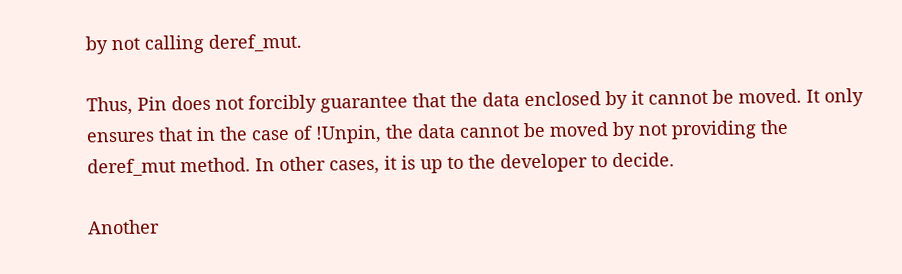by not calling deref_mut.

Thus, Pin does not forcibly guarantee that the data enclosed by it cannot be moved. It only ensures that in the case of !Unpin, the data cannot be moved by not providing the deref_mut method. In other cases, it is up to the developer to decide.

Another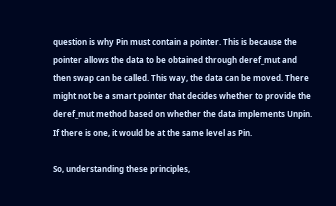question is why Pin must contain a pointer. This is because the pointer allows the data to be obtained through deref_mut and then swap can be called. This way, the data can be moved. There might not be a smart pointer that decides whether to provide the deref_mut method based on whether the data implements Unpin. If there is one, it would be at the same level as Pin.

So, understanding these principles,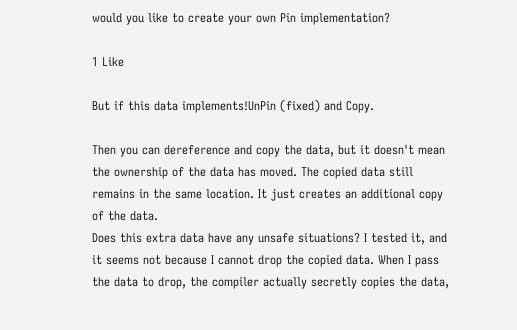would you like to create your own Pin implementation?

1 Like

But if this data implements!UnPin (fixed) and Copy.

Then you can dereference and copy the data, but it doesn't mean the ownership of the data has moved. The copied data still remains in the same location. It just creates an additional copy of the data.
Does this extra data have any unsafe situations? I tested it, and it seems not because I cannot drop the copied data. When I pass the data to drop, the compiler actually secretly copies the data,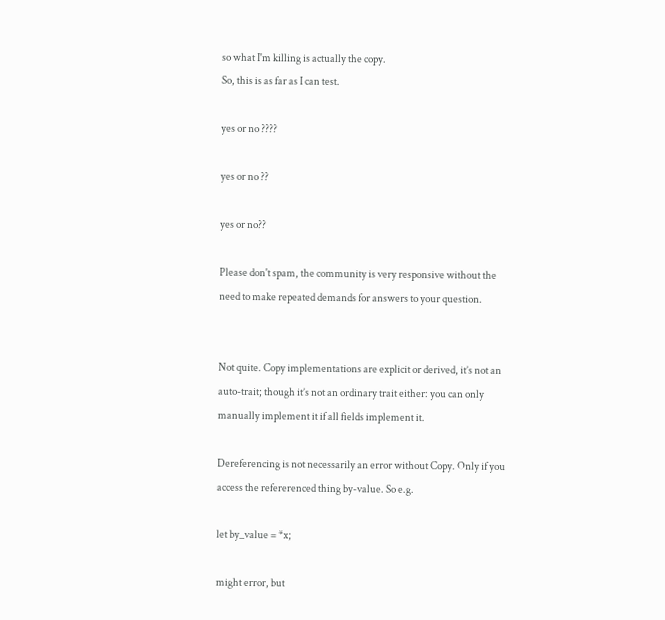so what I'm killing is actually the copy.
So, this is as far as I can test.

yes or no ????

yes or no ??

yes or no??

Please don't spam, the community is very responsive without the need to make repeated demands for answers to your question.


Not quite. Copy implementations are explicit or derived, it’s not an auto-trait; though it’s not an ordinary trait either: you can only manually implement it if all fields implement it.

Dereferencing is not necessarily an error without Copy. Only if you access the refererenced thing by-value. So e.g.

let by_value = *x;

might error, but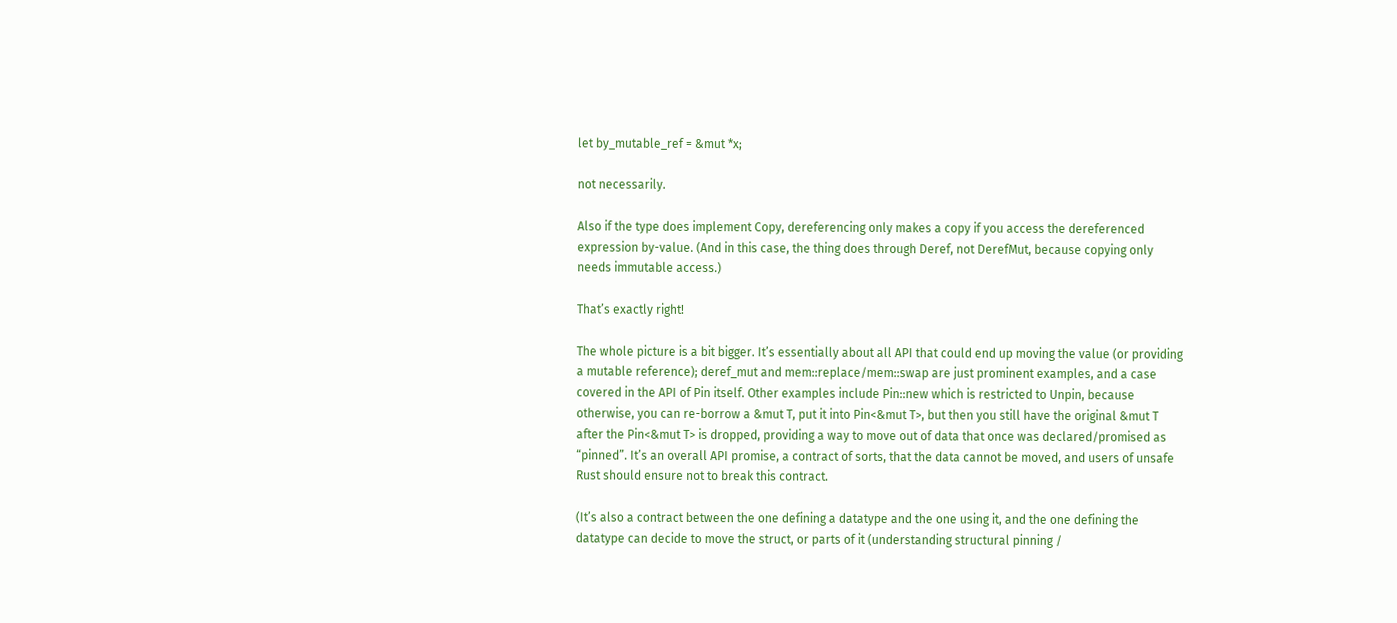let by_mutable_ref = &mut *x;

not necessarily.

Also if the type does implement Copy, dereferencing only makes a copy if you access the dereferenced expression by-value. (And in this case, the thing does through Deref, not DerefMut, because copying only needs immutable access.)

That’s exactly right!

The whole picture is a bit bigger. It’s essentially about all API that could end up moving the value (or providing a mutable reference); deref_mut and mem::replace/mem::swap are just prominent examples, and a case covered in the API of Pin itself. Other examples include Pin::new which is restricted to Unpin, because otherwise, you can re-borrow a &mut T, put it into Pin<&mut T>, but then you still have the original &mut T after the Pin<&mut T> is dropped, providing a way to move out of data that once was declared/promised as “pinned”. It’s an overall API promise, a contract of sorts, that the data cannot be moved, and users of unsafe Rust should ensure not to break this contract.

(It’s also a contract between the one defining a datatype and the one using it, and the one defining the datatype can decide to move the struct, or parts of it (understanding structural pinning /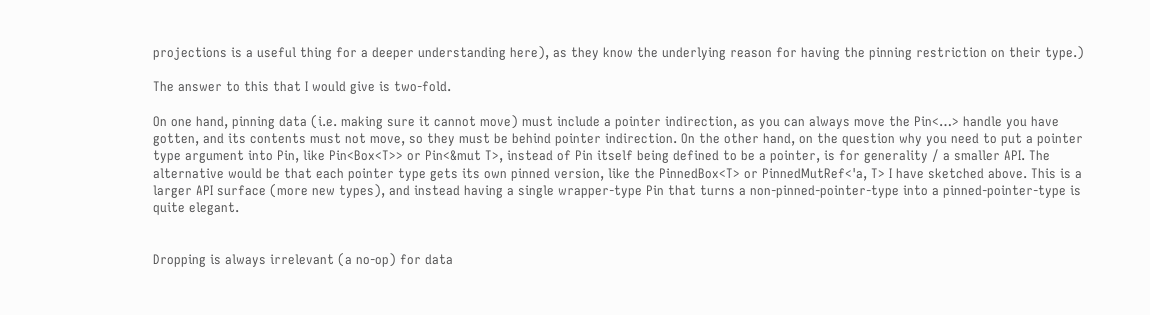projections is a useful thing for a deeper understanding here), as they know the underlying reason for having the pinning restriction on their type.)

The answer to this that I would give is two-fold.

On one hand, pinning data (i.e. making sure it cannot move) must include a pointer indirection, as you can always move the Pin<…> handle you have gotten, and its contents must not move, so they must be behind pointer indirection. On the other hand, on the question why you need to put a pointer type argument into Pin, like Pin<Box<T>> or Pin<&mut T>, instead of Pin itself being defined to be a pointer, is for generality / a smaller API. The alternative would be that each pointer type gets its own pinned version, like the PinnedBox<T> or PinnedMutRef<'a, T> I have sketched above. This is a larger API surface (more new types), and instead having a single wrapper-type Pin that turns a non-pinned-pointer-type into a pinned-pointer-type is quite elegant.


Dropping is always irrelevant (a no-op) for data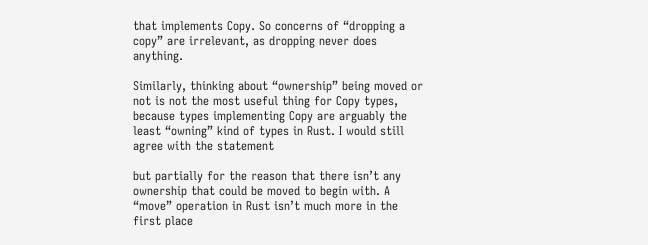that implements Copy. So concerns of “dropping a copy” are irrelevant, as dropping never does anything.

Similarly, thinking about “ownership” being moved or not is not the most useful thing for Copy types, because types implementing Copy are arguably the least “owning” kind of types in Rust. I would still agree with the statement

but partially for the reason that there isn’t any ownership that could be moved to begin with. A “move” operation in Rust isn’t much more in the first place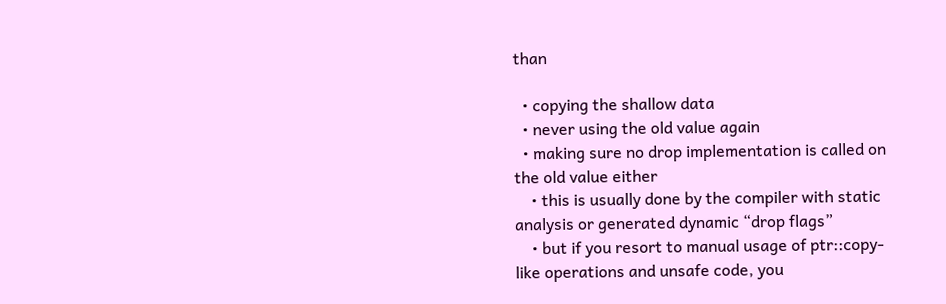than

  • copying the shallow data
  • never using the old value again
  • making sure no drop implementation is called on the old value either
    • this is usually done by the compiler with static analysis or generated dynamic “drop flags”
    • but if you resort to manual usage of ptr::copy-like operations and unsafe code, you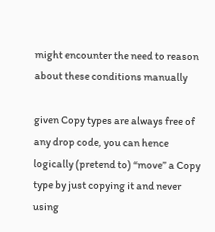might encounter the need to reason about these conditions manually

given Copy types are always free of any drop code, you can hence logically (pretend to) “move” a Copy type by just copying it and never using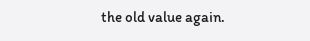the old value again.